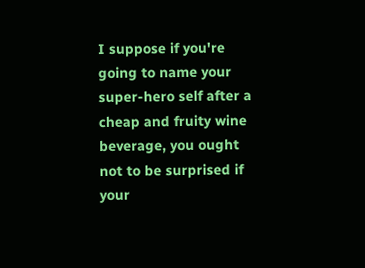I suppose if you're going to name your super-hero self after a cheap and fruity wine beverage, you ought not to be surprised if your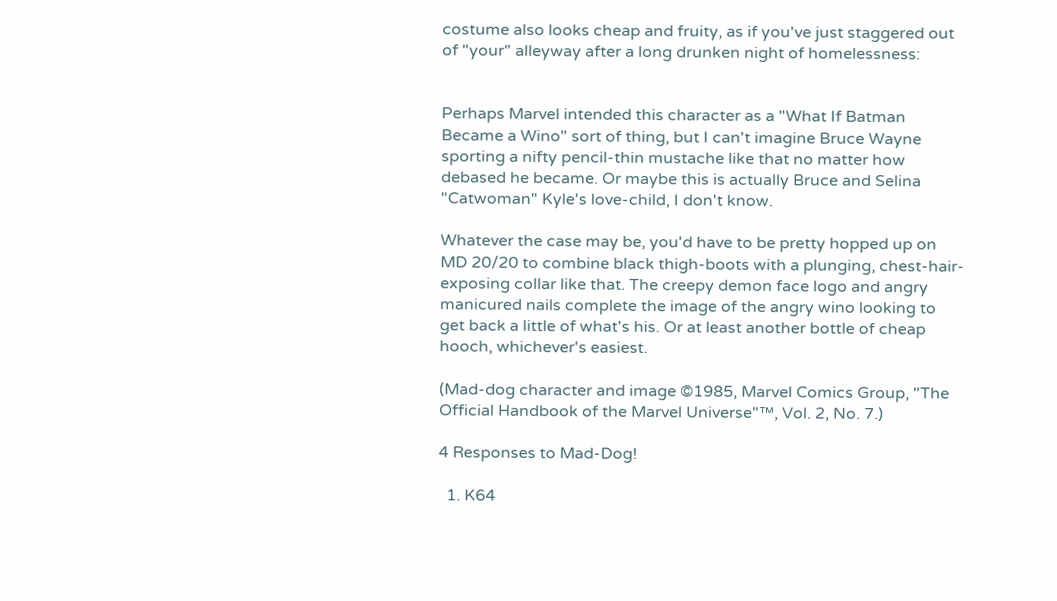costume also looks cheap and fruity, as if you've just staggered out of "your" alleyway after a long drunken night of homelessness:


Perhaps Marvel intended this character as a "What If Batman Became a Wino" sort of thing, but I can't imagine Bruce Wayne sporting a nifty pencil-thin mustache like that no matter how debased he became. Or maybe this is actually Bruce and Selina "Catwoman" Kyle's love-child, I don't know.

Whatever the case may be, you'd have to be pretty hopped up on MD 20/20 to combine black thigh-boots with a plunging, chest-hair-exposing collar like that. The creepy demon face logo and angry manicured nails complete the image of the angry wino looking to get back a little of what's his. Or at least another bottle of cheap hooch, whichever's easiest.

(Mad-dog character and image ©1985, Marvel Comics Group, "The Official Handbook of the Marvel Universe"™, Vol. 2, No. 7.)

4 Responses to Mad-Dog!

  1. K64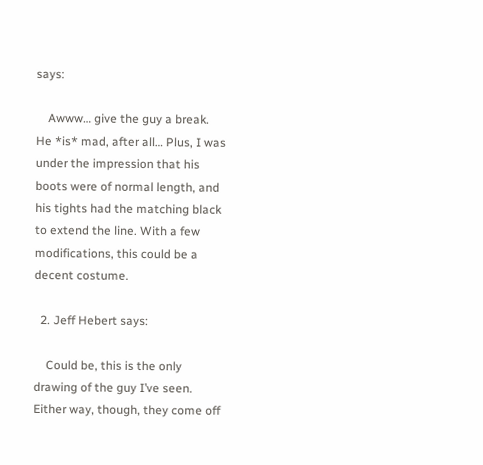says:

    Awww… give the guy a break. He *is* mad, after all… Plus, I was under the impression that his boots were of normal length, and his tights had the matching black to extend the line. With a few modifications, this could be a decent costume.

  2. Jeff Hebert says:

    Could be, this is the only drawing of the guy I’ve seen. Either way, though, they come off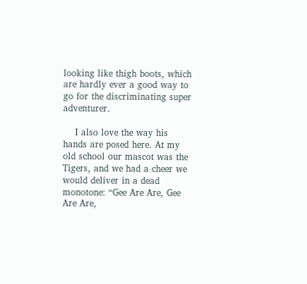looking like thigh boots, which are hardly ever a good way to go for the discriminating super adventurer.

    I also love the way his hands are posed here. At my old school our mascot was the Tigers, and we had a cheer we would deliver in a dead monotone: “Gee Are Are, Gee Are Are,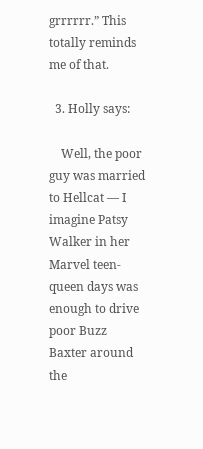grrrrrr.” This totally reminds me of that.

  3. Holly says:

    Well, the poor guy was married to Hellcat — I imagine Patsy Walker in her Marvel teen-queen days was enough to drive poor Buzz Baxter around the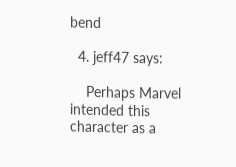bend

  4. jeff47 says:

    Perhaps Marvel intended this character as a